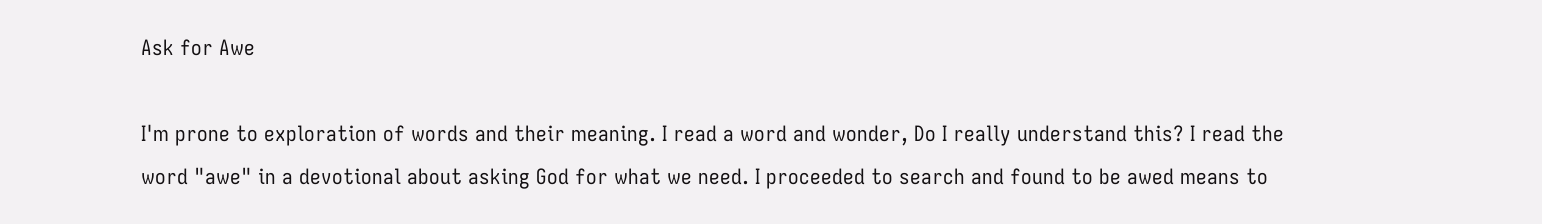Ask for Awe

I'm prone to exploration of words and their meaning. I read a word and wonder, Do I really understand this? I read the word "awe" in a devotional about asking God for what we need. I proceeded to search and found to be awed means to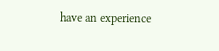have an experience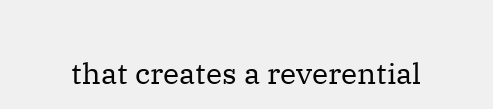that creates a reverential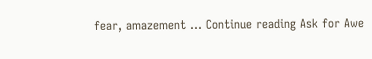fear, amazement … Continue reading Ask for Awe